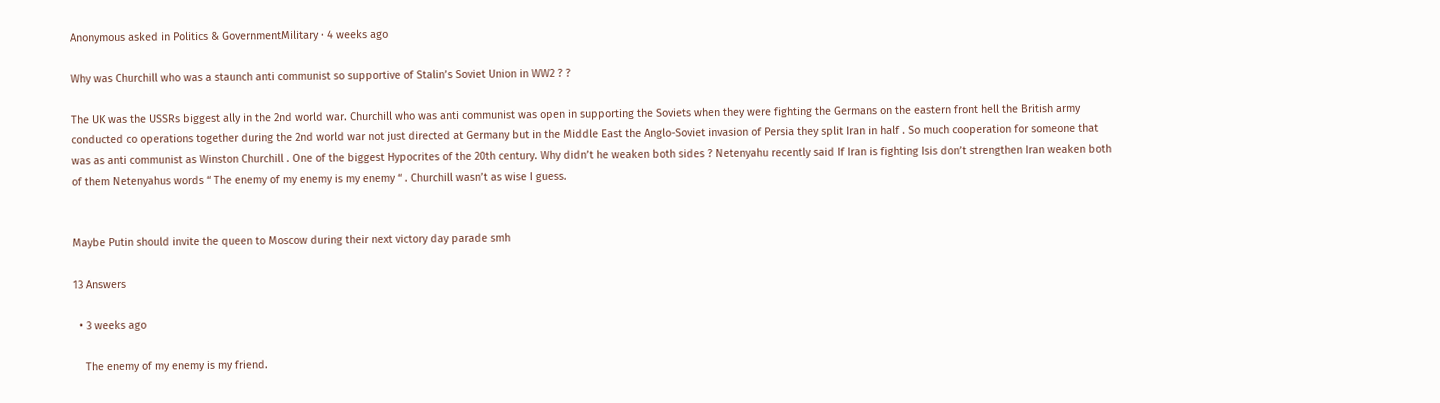Anonymous asked in Politics & GovernmentMilitary · 4 weeks ago

Why was Churchill who was a staunch anti communist so supportive of Stalin’s Soviet Union in WW2 ? ?

The UK was the USSRs biggest ally in the 2nd world war. Churchill who was anti communist was open in supporting the Soviets when they were fighting the Germans on the eastern front hell the British army conducted co operations together during the 2nd world war not just directed at Germany but in the Middle East the Anglo-Soviet invasion of Persia they split Iran in half . So much cooperation for someone that was as anti communist as Winston Churchill . One of the biggest Hypocrites of the 20th century. Why didn’t he weaken both sides ? Netenyahu recently said If Iran is fighting Isis don’t strengthen Iran weaken both of them Netenyahus words “ The enemy of my enemy is my enemy “ . Churchill wasn’t as wise I guess.


Maybe Putin should invite the queen to Moscow during their next victory day parade smh

13 Answers

  • 3 weeks ago

    The enemy of my enemy is my friend.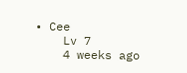• Cee
    Lv 7
    4 weeks ago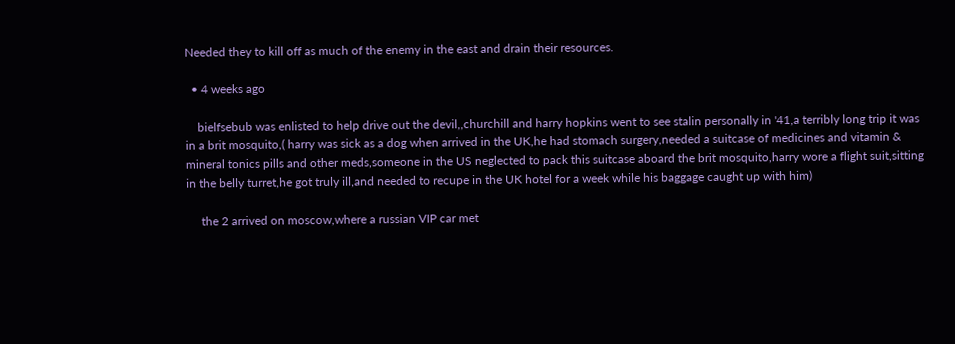Needed they to kill off as much of the enemy in the east and drain their resources.

  • 4 weeks ago

    bielfsebub was enlisted to help drive out the devil,,churchill and harry hopkins went to see stalin personally in '41,a terribly long trip it was in a brit mosquito,( harry was sick as a dog when arrived in the UK,he had stomach surgery,needed a suitcase of medicines and vitamin & mineral tonics pills and other meds,someone in the US neglected to pack this suitcase aboard the brit mosquito,harry wore a flight suit,sitting in the belly turret,he got truly ill,and needed to recupe in the UK hotel for a week while his baggage caught up with him)

     the 2 arrived on moscow,where a russian VIP car met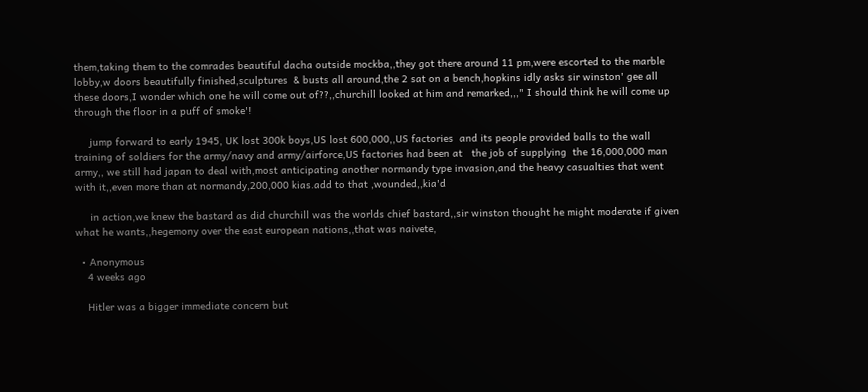them,taking them to the comrades beautiful dacha outside mockba,,they got there around 11 pm,were escorted to the marble lobby,w doors beautifully finished,sculptures  & busts all around,the 2 sat on a bench,hopkins idly asks sir winston' gee all these doors,I wonder which one he will come out of??,,churchill looked at him and remarked,,," I should think he will come up through the floor in a puff of smoke'!

     jump forward to early 1945, UK lost 300k boys,US lost 600,000,,US factories  and its people provided balls to the wall training of soldiers for the army/navy and army/airforce,US factories had been at   the job of supplying  the 16,000,000 man army,, we still had japan to deal with,most anticipating another normandy type invasion,and the heavy casualties that went with it,,even more than at normandy,200,000 kias.add to that ,wounded,,kia'd

     in action,we knew the bastard as did churchill was the worlds chief bastard,,sir winston thought he might moderate if given what he wants,,hegemony over the east european nations,,that was naivete,

  • Anonymous
    4 weeks ago

    Hitler was a bigger immediate concern but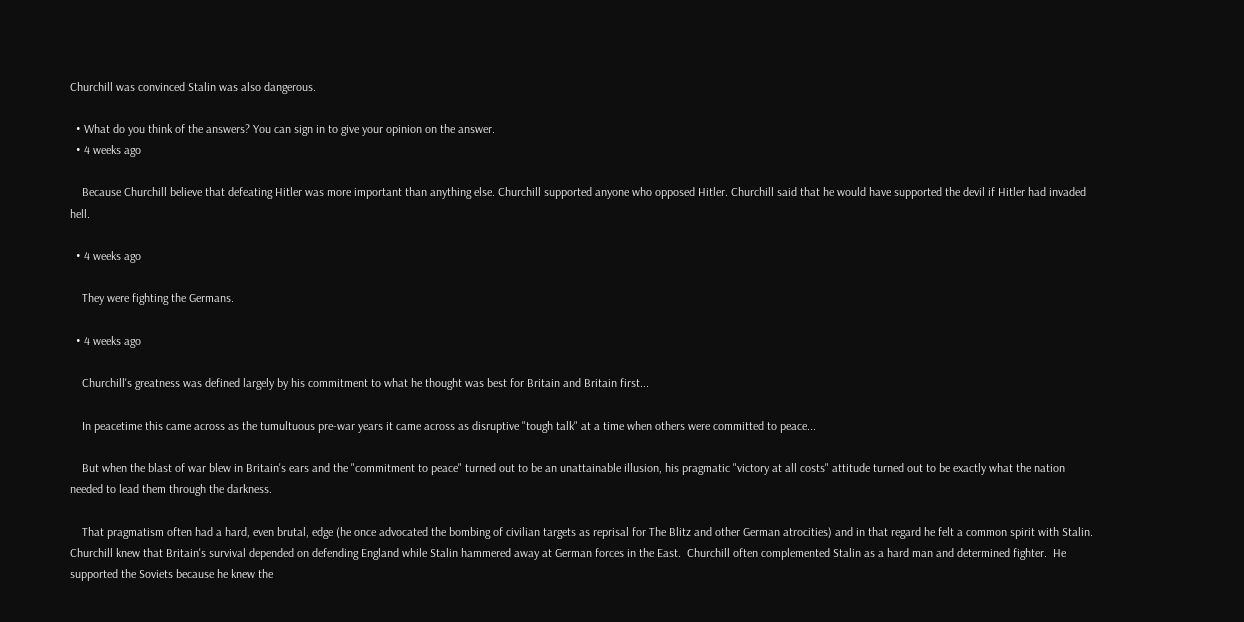Churchill was convinced Stalin was also dangerous.

  • What do you think of the answers? You can sign in to give your opinion on the answer.
  • 4 weeks ago

    Because Churchill believe that defeating Hitler was more important than anything else. Churchill supported anyone who opposed Hitler. Churchill said that he would have supported the devil if Hitler had invaded hell.

  • 4 weeks ago

    They were fighting the Germans.

  • 4 weeks ago

    Churchill's greatness was defined largely by his commitment to what he thought was best for Britain and Britain first...

    In peacetime this came across as the tumultuous pre-war years it came across as disruptive "tough talk" at a time when others were committed to peace...

    But when the blast of war blew in Britain's ears and the "commitment to peace" turned out to be an unattainable illusion, his pragmatic "victory at all costs" attitude turned out to be exactly what the nation needed to lead them through the darkness.

    That pragmatism often had a hard, even brutal, edge (he once advocated the bombing of civilian targets as reprisal for The Blitz and other German atrocities) and in that regard he felt a common spirit with Stalin.  Churchill knew that Britain's survival depended on defending England while Stalin hammered away at German forces in the East.  Churchill often complemented Stalin as a hard man and determined fighter.  He supported the Soviets because he knew the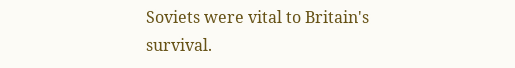Soviets were vital to Britain's survival.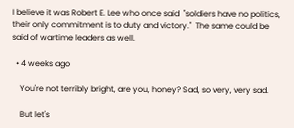I believe it was Robert E. Lee who once said  "soldiers have no politics, their only commitment is to duty and victory."  The same could be said of wartime leaders as well.

  • 4 weeks ago

    You're not terribly bright, are you, honey? Sad, so very, very sad.

    But let's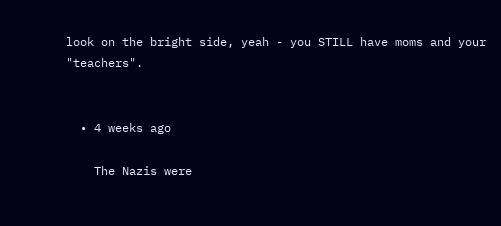look on the bright side, yeah - you STILL have moms and your "teachers".


  • 4 weeks ago

    The Nazis were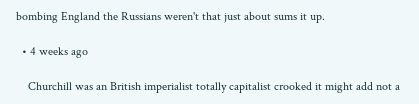bombing England the Russians weren't that just about sums it up.

  • 4 weeks ago

    Churchill was an British imperialist totally capitalist crooked it might add not a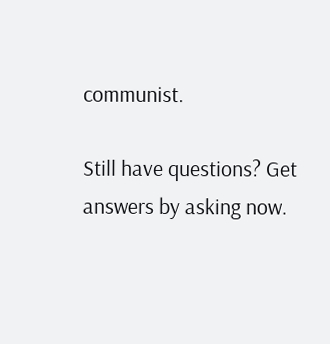communist.

Still have questions? Get answers by asking now.